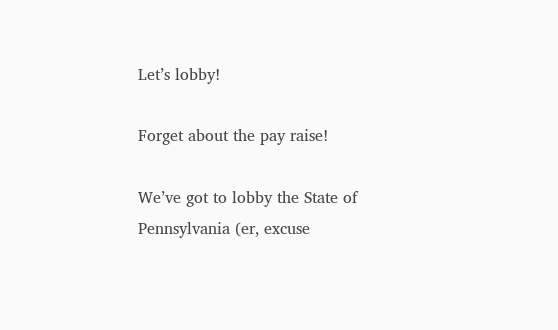Let’s lobby!

Forget about the pay raise!

We’ve got to lobby the State of Pennsylvania (er, excuse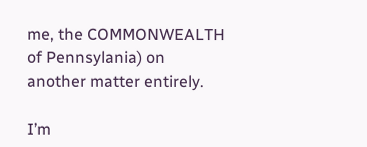me, the COMMONWEALTH of Pennsylania) on another matter entirely.

I’m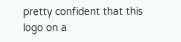pretty confident that this logo on a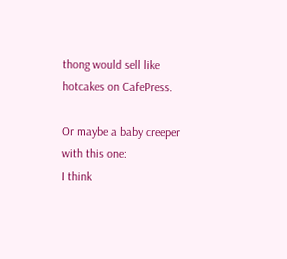thong would sell like hotcakes on CafePress.

Or maybe a baby creeper with this one:
I think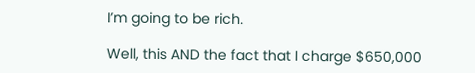I’m going to be rich.

Well, this AND the fact that I charge $650,000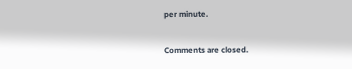per minute.

Comments are closed.